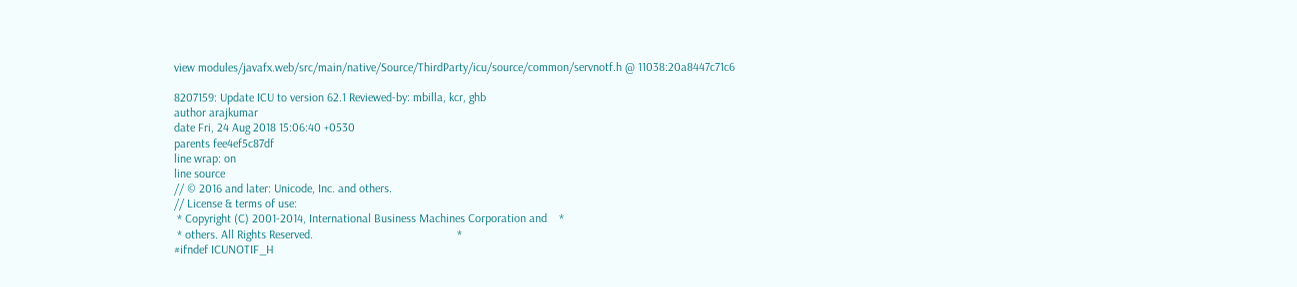view modules/javafx.web/src/main/native/Source/ThirdParty/icu/source/common/servnotf.h @ 11038:20a8447c71c6

8207159: Update ICU to version 62.1 Reviewed-by: mbilla, kcr, ghb
author arajkumar
date Fri, 24 Aug 2018 15:06:40 +0530
parents fee4ef5c87df
line wrap: on
line source
// © 2016 and later: Unicode, Inc. and others.
// License & terms of use:
 * Copyright (C) 2001-2014, International Business Machines Corporation and    *
 * others. All Rights Reserved.                                                *
#ifndef ICUNOTIF_H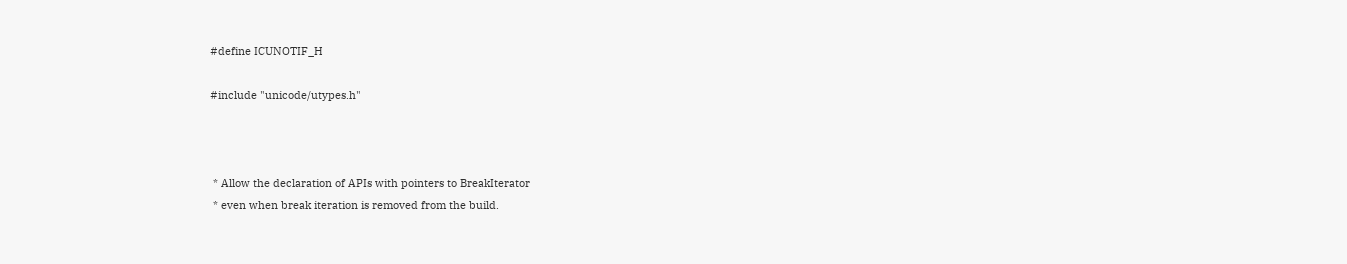#define ICUNOTIF_H

#include "unicode/utypes.h"



 * Allow the declaration of APIs with pointers to BreakIterator
 * even when break iteration is removed from the build.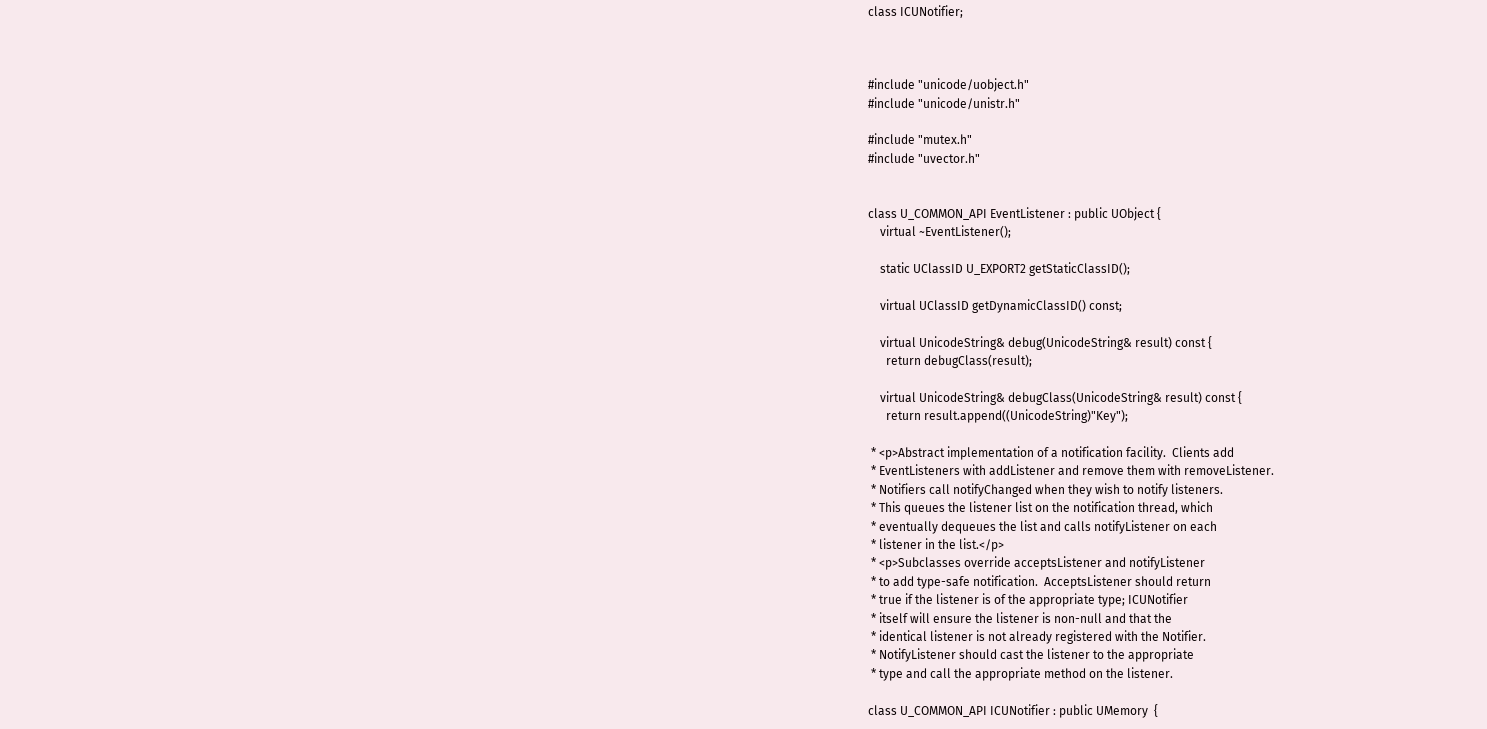class ICUNotifier;



#include "unicode/uobject.h"
#include "unicode/unistr.h"

#include "mutex.h"
#include "uvector.h"


class U_COMMON_API EventListener : public UObject {
    virtual ~EventListener();

    static UClassID U_EXPORT2 getStaticClassID();

    virtual UClassID getDynamicClassID() const;

    virtual UnicodeString& debug(UnicodeString& result) const {
      return debugClass(result);

    virtual UnicodeString& debugClass(UnicodeString& result) const {
      return result.append((UnicodeString)"Key");

 * <p>Abstract implementation of a notification facility.  Clients add
 * EventListeners with addListener and remove them with removeListener.
 * Notifiers call notifyChanged when they wish to notify listeners.
 * This queues the listener list on the notification thread, which
 * eventually dequeues the list and calls notifyListener on each
 * listener in the list.</p>
 * <p>Subclasses override acceptsListener and notifyListener
 * to add type-safe notification.  AcceptsListener should return
 * true if the listener is of the appropriate type; ICUNotifier
 * itself will ensure the listener is non-null and that the
 * identical listener is not already registered with the Notifier.
 * NotifyListener should cast the listener to the appropriate
 * type and call the appropriate method on the listener.

class U_COMMON_API ICUNotifier : public UMemory  {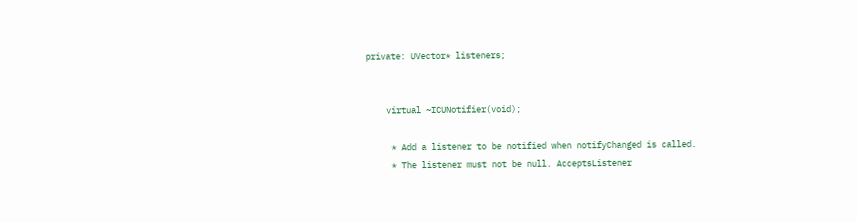private: UVector* listeners;


    virtual ~ICUNotifier(void);

     * Add a listener to be notified when notifyChanged is called.
     * The listener must not be null. AcceptsListener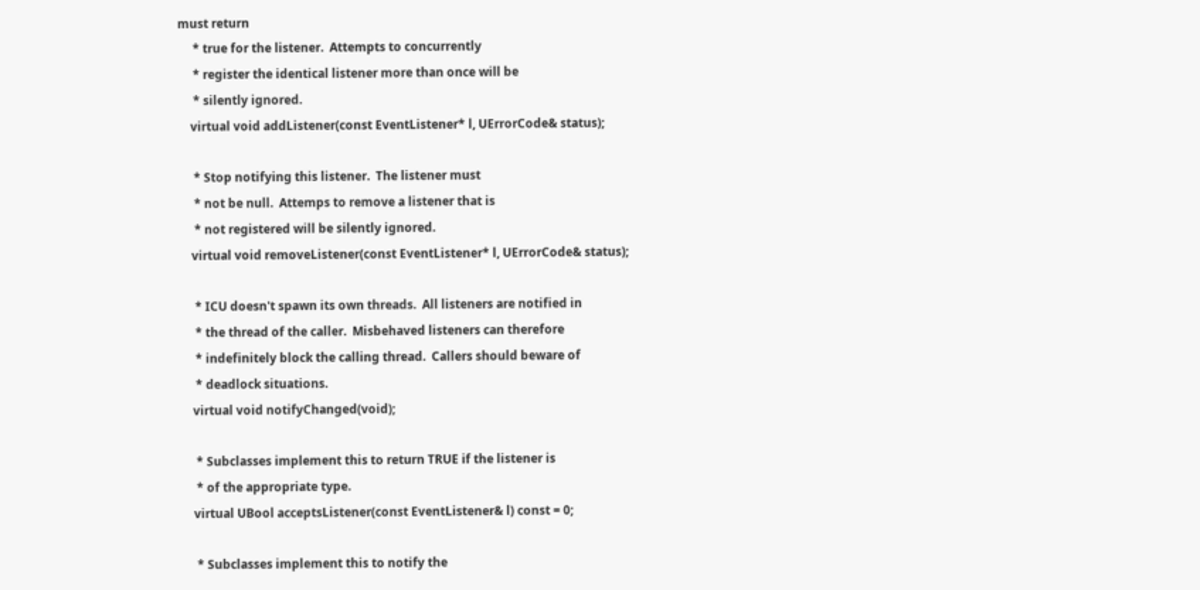must return
     * true for the listener.  Attempts to concurrently
     * register the identical listener more than once will be
     * silently ignored.
    virtual void addListener(const EventListener* l, UErrorCode& status);

     * Stop notifying this listener.  The listener must
     * not be null.  Attemps to remove a listener that is
     * not registered will be silently ignored.
    virtual void removeListener(const EventListener* l, UErrorCode& status);

     * ICU doesn't spawn its own threads.  All listeners are notified in
     * the thread of the caller.  Misbehaved listeners can therefore
     * indefinitely block the calling thread.  Callers should beware of
     * deadlock situations.
    virtual void notifyChanged(void);

     * Subclasses implement this to return TRUE if the listener is
     * of the appropriate type.
    virtual UBool acceptsListener(const EventListener& l) const = 0;

     * Subclasses implement this to notify the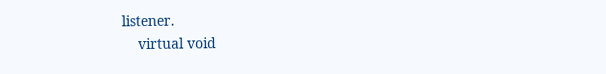listener.
    virtual void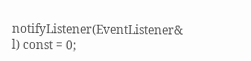notifyListener(EventListener& l) const = 0;